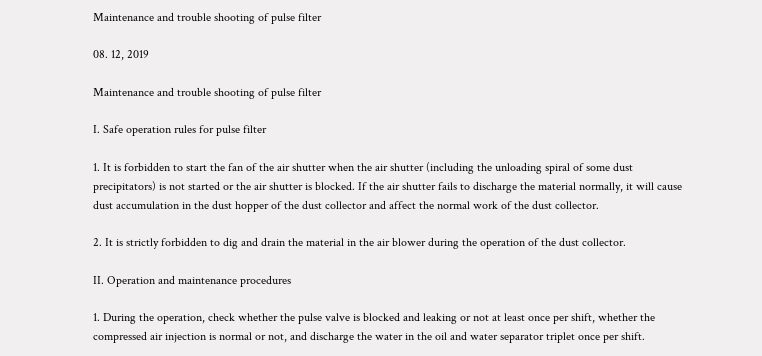Maintenance and trouble shooting of pulse filter

08. 12, 2019

Maintenance and trouble shooting of pulse filter

I. Safe operation rules for pulse filter

1. It is forbidden to start the fan of the air shutter when the air shutter (including the unloading spiral of some dust precipitators) is not started or the air shutter is blocked. If the air shutter fails to discharge the material normally, it will cause dust accumulation in the dust hopper of the dust collector and affect the normal work of the dust collector.

2. It is strictly forbidden to dig and drain the material in the air blower during the operation of the dust collector.

II. Operation and maintenance procedures

1. During the operation, check whether the pulse valve is blocked and leaking or not at least once per shift, whether the compressed air injection is normal or not, and discharge the water in the oil and water separator triplet once per shift.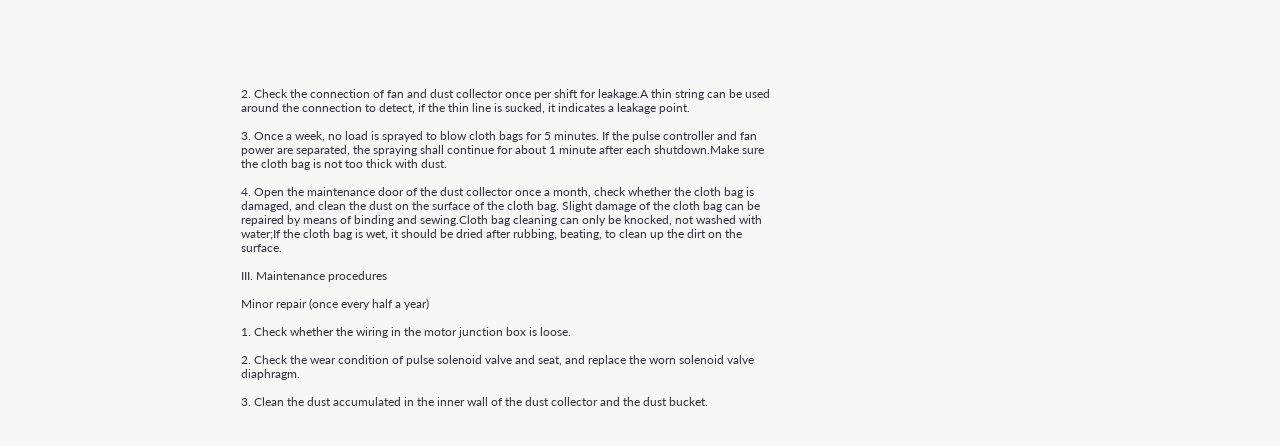2. Check the connection of fan and dust collector once per shift for leakage.A thin string can be used around the connection to detect, if the thin line is sucked, it indicates a leakage point.

3. Once a week, no load is sprayed to blow cloth bags for 5 minutes. If the pulse controller and fan power are separated, the spraying shall continue for about 1 minute after each shutdown.Make sure the cloth bag is not too thick with dust.

4. Open the maintenance door of the dust collector once a month, check whether the cloth bag is damaged, and clean the dust on the surface of the cloth bag. Slight damage of the cloth bag can be repaired by means of binding and sewing.Cloth bag cleaning can only be knocked, not washed with water;If the cloth bag is wet, it should be dried after rubbing, beating, to clean up the dirt on the surface.

III. Maintenance procedures

Minor repair (once every half a year)

1. Check whether the wiring in the motor junction box is loose.

2. Check the wear condition of pulse solenoid valve and seat, and replace the worn solenoid valve diaphragm.

3. Clean the dust accumulated in the inner wall of the dust collector and the dust bucket.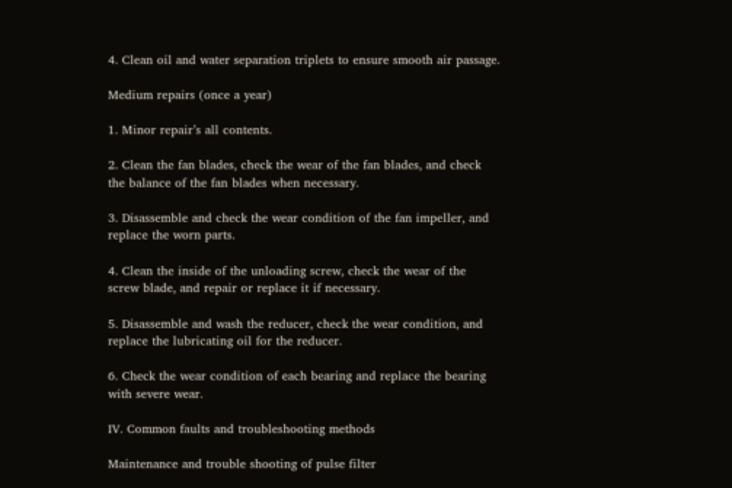4. Clean oil and water separation triplets to ensure smooth air passage.

Medium repairs (once a year)

1. Minor repair’s all contents.

2. Clean the fan blades, check the wear of the fan blades, and check the balance of the fan blades when necessary.

3. Disassemble and check the wear condition of the fan impeller, and replace the worn parts.

4. Clean the inside of the unloading screw, check the wear of the screw blade, and repair or replace it if necessary.

5. Disassemble and wash the reducer, check the wear condition, and replace the lubricating oil for the reducer.

6. Check the wear condition of each bearing and replace the bearing with severe wear.

IV. Common faults and troubleshooting methods

Maintenance and trouble shooting of pulse filter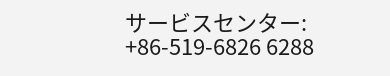サービスセンター: +86-519-6826 6288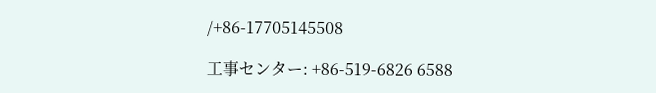/+86-17705145508

工事センター: +86-519-6826 6588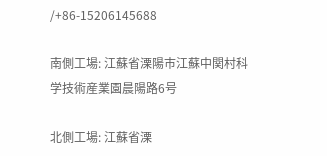/+86-15206145688

南側工場: 江蘇省溧陽市江蘇中関村科学技術産業園晨陽路6号

北側工場: 江蘇省溧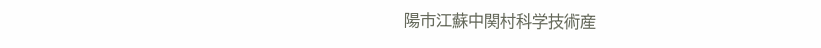陽市江蘇中関村科学技術産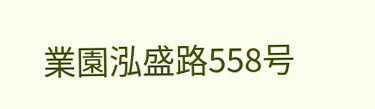業園泓盛路558号